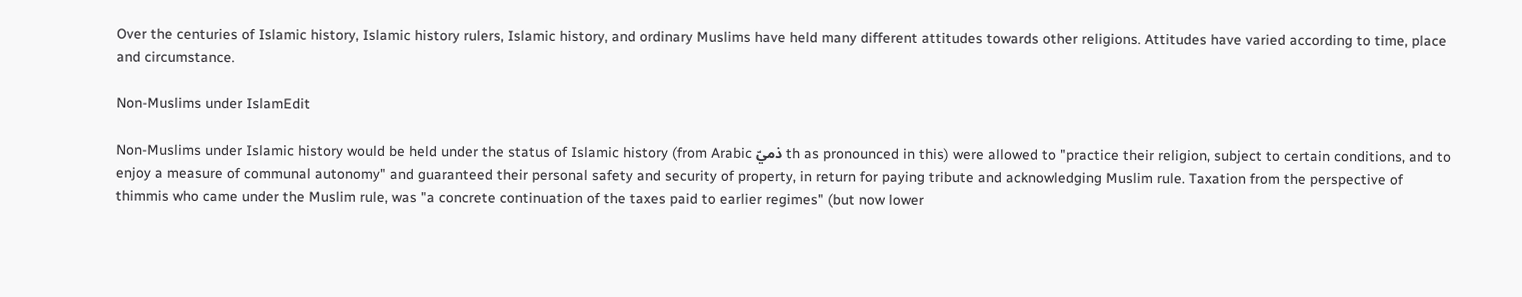Over the centuries of Islamic history, Islamic history rulers, Islamic history, and ordinary Muslims have held many different attitudes towards other religions. Attitudes have varied according to time, place and circumstance.

Non-Muslims under IslamEdit

Non-Muslims under Islamic history would be held under the status of Islamic history (from Arabic ذميّ th as pronounced in this) were allowed to "practice their religion, subject to certain conditions, and to enjoy a measure of communal autonomy" and guaranteed their personal safety and security of property, in return for paying tribute and acknowledging Muslim rule. Taxation from the perspective of thimmis who came under the Muslim rule, was "a concrete continuation of the taxes paid to earlier regimes" (but now lower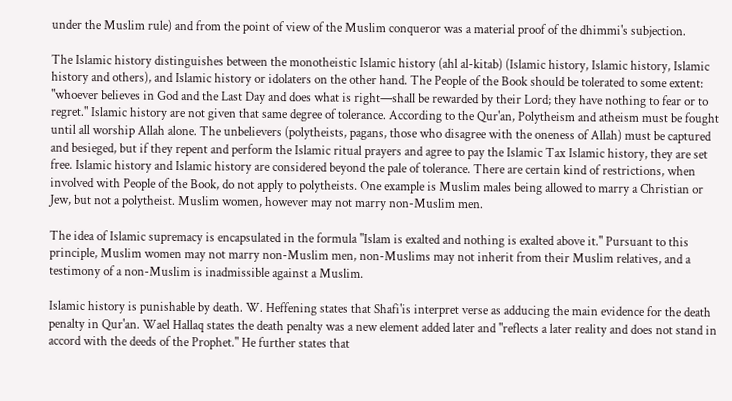under the Muslim rule) and from the point of view of the Muslim conqueror was a material proof of the dhimmi's subjection.

The Islamic history distinguishes between the monotheistic Islamic history (ahl al-kitab) (Islamic history, Islamic history, Islamic history and others), and Islamic history or idolaters on the other hand. The People of the Book should be tolerated to some extent: "whoever believes in God and the Last Day and does what is right—shall be rewarded by their Lord; they have nothing to fear or to regret." Islamic history are not given that same degree of tolerance. According to the Qur'an, Polytheism and atheism must be fought until all worship Allah alone. The unbelievers (polytheists, pagans, those who disagree with the oneness of Allah) must be captured and besieged, but if they repent and perform the Islamic ritual prayers and agree to pay the Islamic Tax Islamic history, they are set free. Islamic history and Islamic history are considered beyond the pale of tolerance. There are certain kind of restrictions, when involved with People of the Book, do not apply to polytheists. One example is Muslim males being allowed to marry a Christian or Jew, but not a polytheist. Muslim women, however may not marry non-Muslim men.

The idea of Islamic supremacy is encapsulated in the formula "Islam is exalted and nothing is exalted above it." Pursuant to this principle, Muslim women may not marry non-Muslim men, non-Muslims may not inherit from their Muslim relatives, and a testimony of a non-Muslim is inadmissible against a Muslim.

Islamic history is punishable by death. W. Heffening states that Shafi'is interpret verse as adducing the main evidence for the death penalty in Qur'an. Wael Hallaq states the death penalty was a new element added later and "reflects a later reality and does not stand in accord with the deeds of the Prophet." He further states that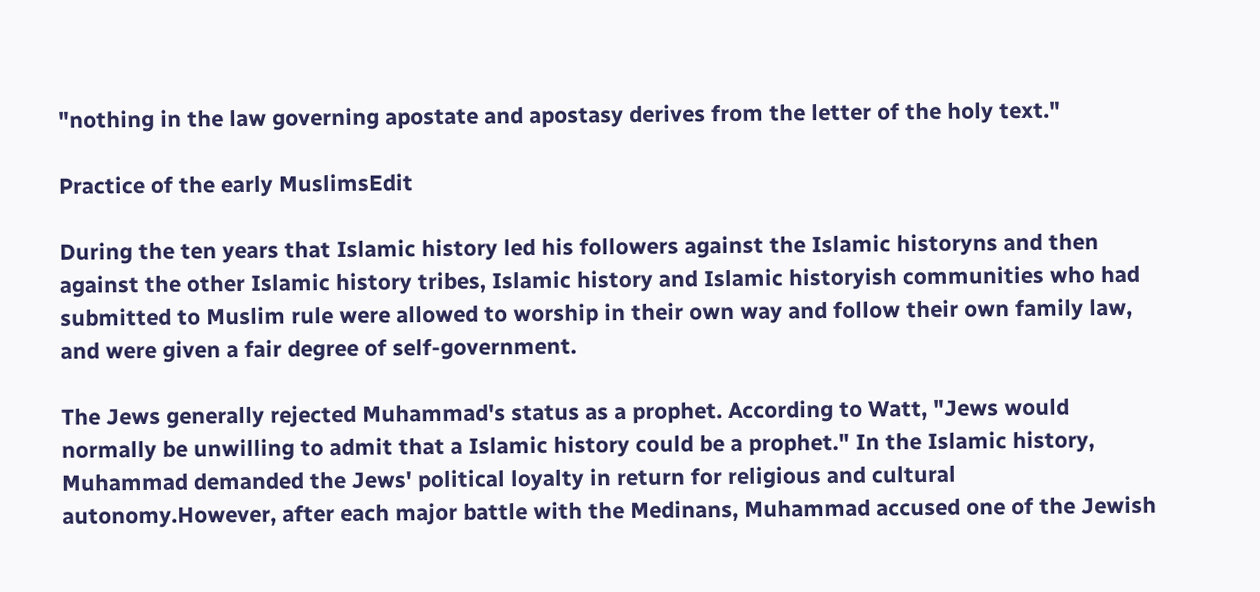"nothing in the law governing apostate and apostasy derives from the letter of the holy text."

Practice of the early MuslimsEdit

During the ten years that Islamic history led his followers against the Islamic historyns and then against the other Islamic history tribes, Islamic history and Islamic historyish communities who had submitted to Muslim rule were allowed to worship in their own way and follow their own family law, and were given a fair degree of self-government.

The Jews generally rejected Muhammad's status as a prophet. According to Watt, "Jews would normally be unwilling to admit that a Islamic history could be a prophet." In the Islamic history, Muhammad demanded the Jews' political loyalty in return for religious and cultural autonomy.However, after each major battle with the Medinans, Muhammad accused one of the Jewish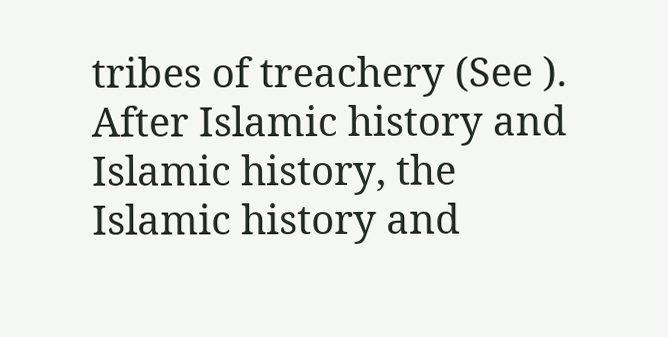tribes of treachery (See ). After Islamic history and Islamic history, the Islamic history and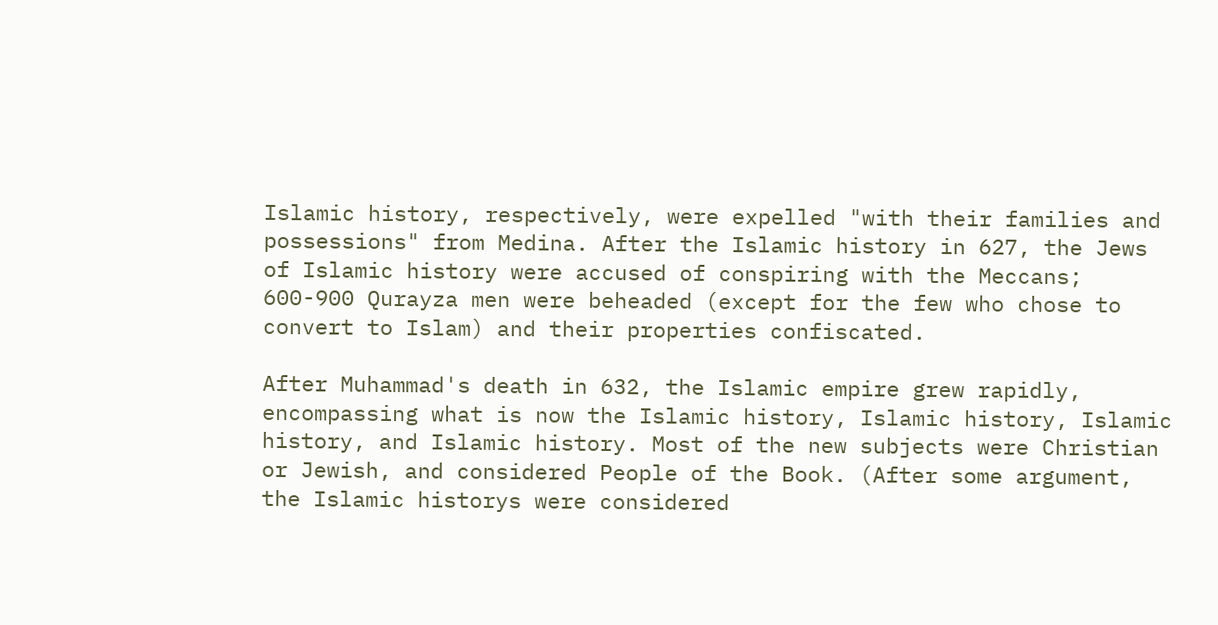Islamic history, respectively, were expelled "with their families and possessions" from Medina. After the Islamic history in 627, the Jews of Islamic history were accused of conspiring with the Meccans; 600-900 Qurayza men were beheaded (except for the few who chose to convert to Islam) and their properties confiscated.

After Muhammad's death in 632, the Islamic empire grew rapidly, encompassing what is now the Islamic history, Islamic history, Islamic history, and Islamic history. Most of the new subjects were Christian or Jewish, and considered People of the Book. (After some argument, the Islamic historys were considered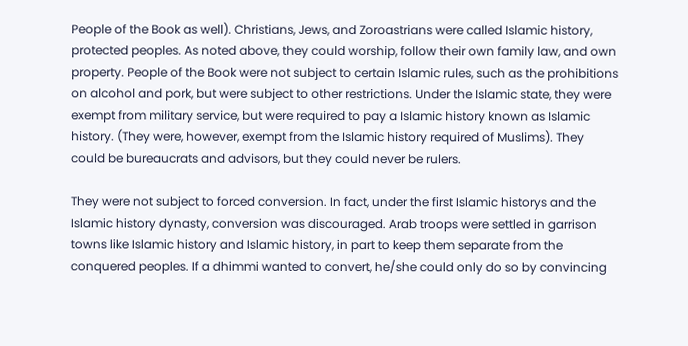People of the Book as well). Christians, Jews, and Zoroastrians were called Islamic history, protected peoples. As noted above, they could worship, follow their own family law, and own property. People of the Book were not subject to certain Islamic rules, such as the prohibitions on alcohol and pork, but were subject to other restrictions. Under the Islamic state, they were exempt from military service, but were required to pay a Islamic history known as Islamic history. (They were, however, exempt from the Islamic history required of Muslims). They could be bureaucrats and advisors, but they could never be rulers.

They were not subject to forced conversion. In fact, under the first Islamic historys and the Islamic history dynasty, conversion was discouraged. Arab troops were settled in garrison towns like Islamic history and Islamic history, in part to keep them separate from the conquered peoples. If a dhimmi wanted to convert, he/she could only do so by convincing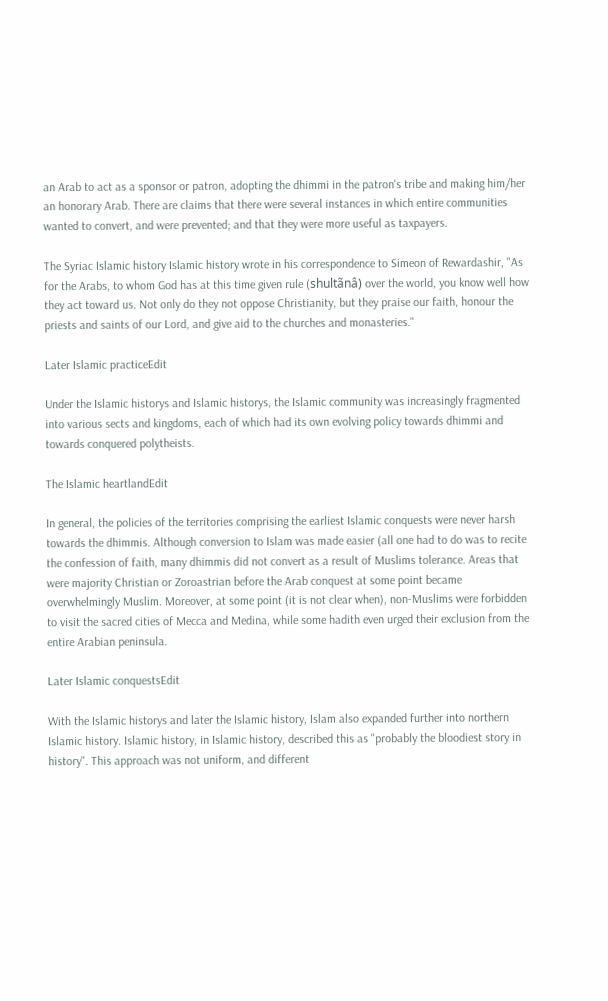an Arab to act as a sponsor or patron, adopting the dhimmi in the patron's tribe and making him/her an honorary Arab. There are claims that there were several instances in which entire communities wanted to convert, and were prevented; and that they were more useful as taxpayers.

The Syriac Islamic history Islamic history wrote in his correspondence to Simeon of Rewardashir, "As for the Arabs, to whom God has at this time given rule (shultãnâ) over the world, you know well how they act toward us. Not only do they not oppose Christianity, but they praise our faith, honour the priests and saints of our Lord, and give aid to the churches and monasteries."

Later Islamic practiceEdit

Under the Islamic historys and Islamic historys, the Islamic community was increasingly fragmented into various sects and kingdoms, each of which had its own evolving policy towards dhimmi and towards conquered polytheists.

The Islamic heartlandEdit

In general, the policies of the territories comprising the earliest Islamic conquests were never harsh towards the dhimmis. Although conversion to Islam was made easier (all one had to do was to recite the confession of faith, many dhimmis did not convert as a result of Muslims tolerance. Areas that were majority Christian or Zoroastrian before the Arab conquest at some point became overwhelmingly Muslim. Moreover, at some point (it is not clear when), non-Muslims were forbidden to visit the sacred cities of Mecca and Medina, while some hadith even urged their exclusion from the entire Arabian peninsula.

Later Islamic conquestsEdit

With the Islamic historys and later the Islamic history, Islam also expanded further into northern Islamic history. Islamic history, in Islamic history, described this as "probably the bloodiest story in history". This approach was not uniform, and different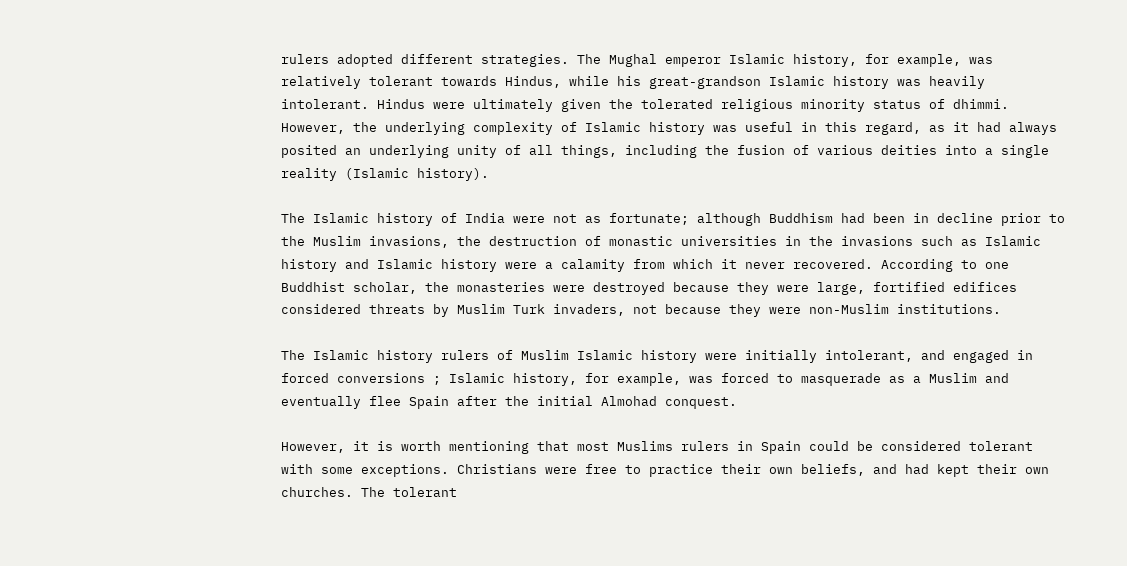rulers adopted different strategies. The Mughal emperor Islamic history, for example, was relatively tolerant towards Hindus, while his great-grandson Islamic history was heavily intolerant. Hindus were ultimately given the tolerated religious minority status of dhimmi. However, the underlying complexity of Islamic history was useful in this regard, as it had always posited an underlying unity of all things, including the fusion of various deities into a single reality (Islamic history).

The Islamic history of India were not as fortunate; although Buddhism had been in decline prior to the Muslim invasions, the destruction of monastic universities in the invasions such as Islamic history and Islamic history were a calamity from which it never recovered. According to one Buddhist scholar, the monasteries were destroyed because they were large, fortified edifices considered threats by Muslim Turk invaders, not because they were non-Muslim institutions.

The Islamic history rulers of Muslim Islamic history were initially intolerant, and engaged in forced conversions ; Islamic history, for example, was forced to masquerade as a Muslim and eventually flee Spain after the initial Almohad conquest.

However, it is worth mentioning that most Muslims rulers in Spain could be considered tolerant with some exceptions. Christians were free to practice their own beliefs, and had kept their own churches. The tolerant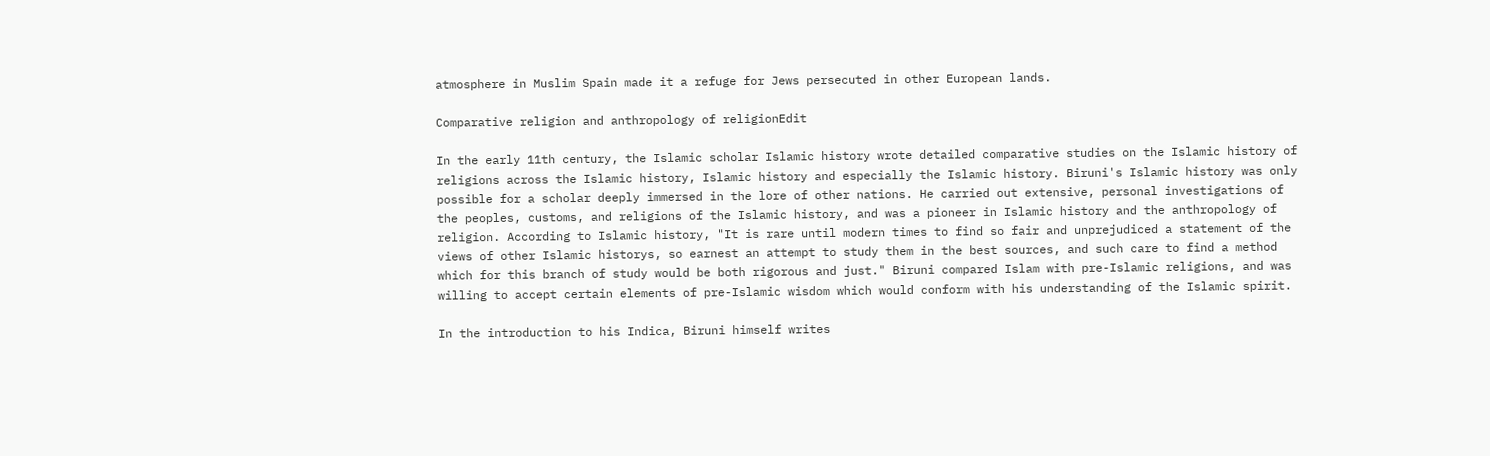atmosphere in Muslim Spain made it a refuge for Jews persecuted in other European lands.

Comparative religion and anthropology of religionEdit

In the early 11th century, the Islamic scholar Islamic history wrote detailed comparative studies on the Islamic history of religions across the Islamic history, Islamic history and especially the Islamic history. Biruni's Islamic history was only possible for a scholar deeply immersed in the lore of other nations. He carried out extensive, personal investigations of the peoples, customs, and religions of the Islamic history, and was a pioneer in Islamic history and the anthropology of religion. According to Islamic history, "It is rare until modern times to find so fair and unprejudiced a statement of the views of other Islamic historys, so earnest an attempt to study them in the best sources, and such care to find a method which for this branch of study would be both rigorous and just." Biruni compared Islam with pre-Islamic religions, and was willing to accept certain elements of pre-Islamic wisdom which would conform with his understanding of the Islamic spirit.

In the introduction to his Indica, Biruni himself writes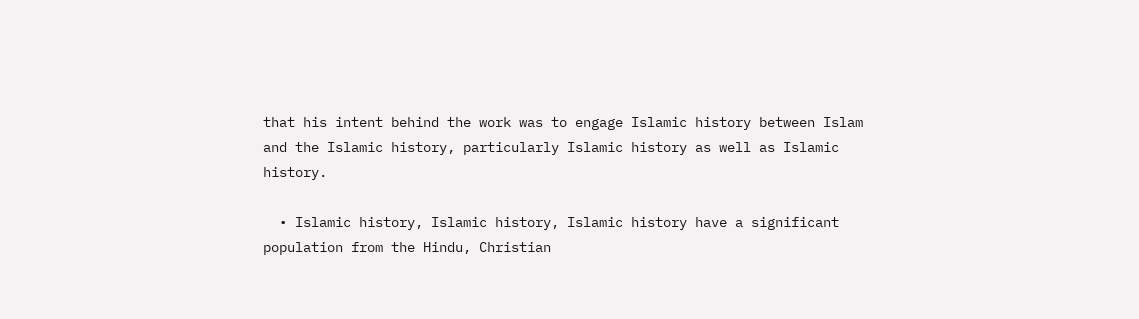that his intent behind the work was to engage Islamic history between Islam and the Islamic history, particularly Islamic history as well as Islamic history.

  • Islamic history, Islamic history, Islamic history have a significant population from the Hindu, Christian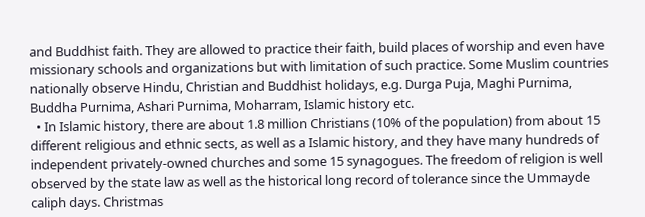and Buddhist faith. They are allowed to practice their faith, build places of worship and even have missionary schools and organizations but with limitation of such practice. Some Muslim countries nationally observe Hindu, Christian and Buddhist holidays, e.g. Durga Puja, Maghi Purnima, Buddha Purnima, Ashari Purnima, Moharram, Islamic history etc.
  • In Islamic history, there are about 1.8 million Christians (10% of the population) from about 15 different religious and ethnic sects, as well as a Islamic history, and they have many hundreds of independent privately-owned churches and some 15 synagogues. The freedom of religion is well observed by the state law as well as the historical long record of tolerance since the Ummayde caliph days. Christmas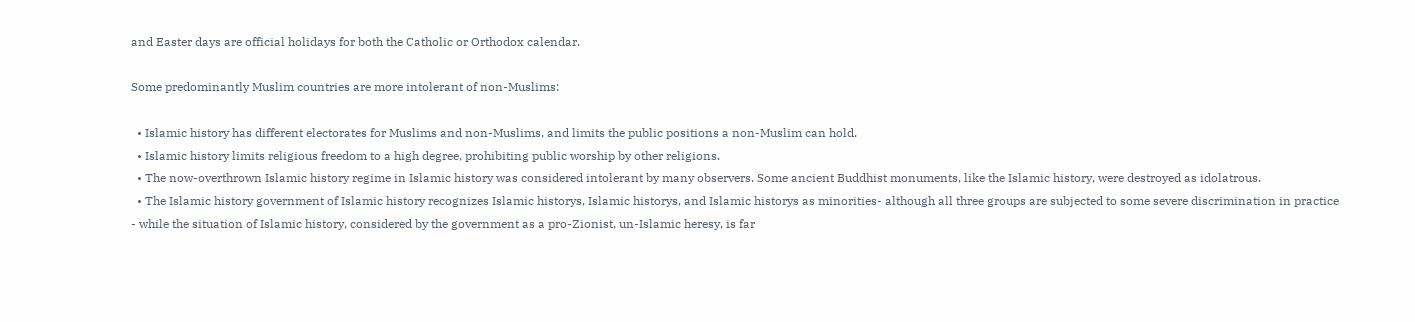and Easter days are official holidays for both the Catholic or Orthodox calendar.

Some predominantly Muslim countries are more intolerant of non-Muslims:

  • Islamic history has different electorates for Muslims and non-Muslims, and limits the public positions a non-Muslim can hold.
  • Islamic history limits religious freedom to a high degree, prohibiting public worship by other religions.
  • The now-overthrown Islamic history regime in Islamic history was considered intolerant by many observers. Some ancient Buddhist monuments, like the Islamic history, were destroyed as idolatrous.
  • The Islamic history government of Islamic history recognizes Islamic historys, Islamic historys, and Islamic historys as minorities- although all three groups are subjected to some severe discrimination in practice - while the situation of Islamic history, considered by the government as a pro-Zionist, un-Islamic heresy, is far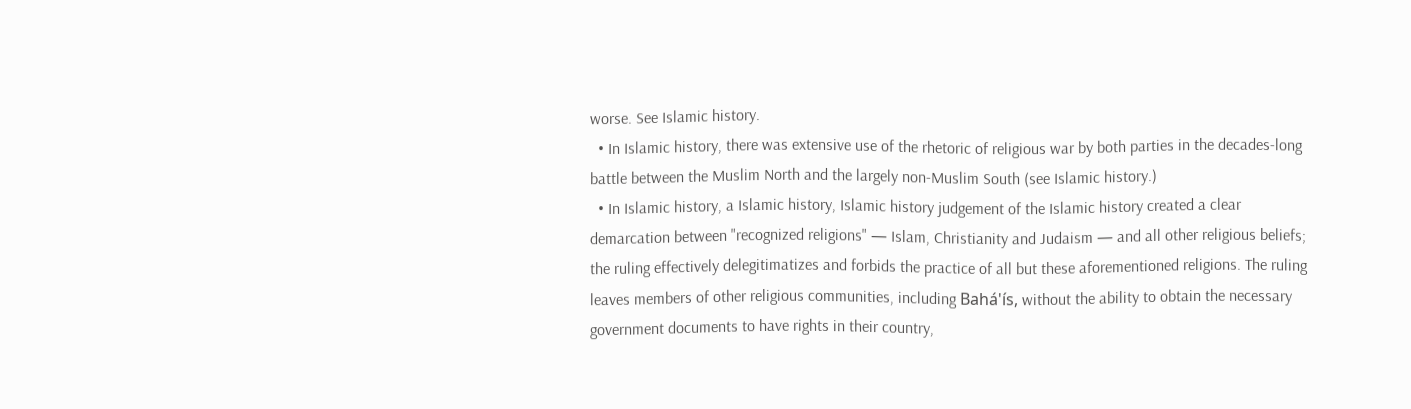worse. See Islamic history.
  • In Islamic history, there was extensive use of the rhetoric of religious war by both parties in the decades-long battle between the Muslim North and the largely non-Muslim South (see Islamic history.)
  • In Islamic history, a Islamic history, Islamic history judgement of the Islamic history created a clear demarcation between "recognized religions" — Islam, Christianity and Judaism — and all other religious beliefs; the ruling effectively delegitimatizes and forbids the practice of all but these aforementioned religions. The ruling leaves members of other religious communities, including Bahá'ís, without the ability to obtain the necessary government documents to have rights in their country,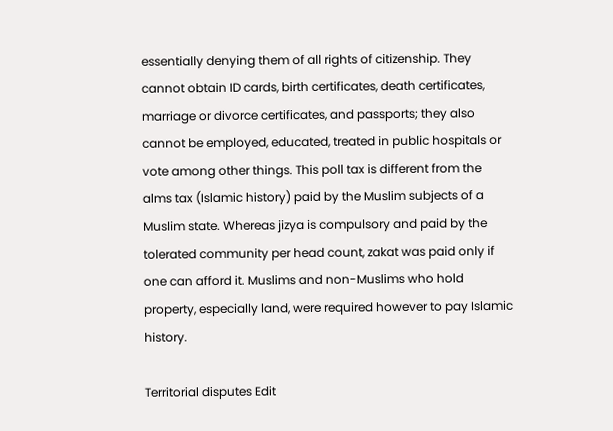essentially denying them of all rights of citizenship. They cannot obtain ID cards, birth certificates, death certificates, marriage or divorce certificates, and passports; they also cannot be employed, educated, treated in public hospitals or vote among other things. This poll tax is different from the alms tax (Islamic history) paid by the Muslim subjects of a Muslim state. Whereas jizya is compulsory and paid by the tolerated community per head count, zakat was paid only if one can afford it. Muslims and non-Muslims who hold property, especially land, were required however to pay Islamic history.

Territorial disputes Edit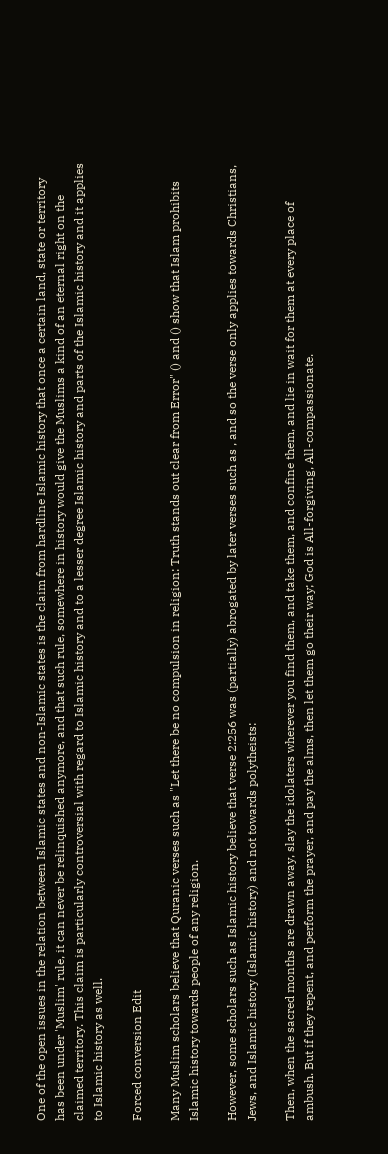One of the open issues in the relation between Islamic states and non-Islamic states is the claim from hardline Islamic history that once a certain land, state or territory has been under 'Muslim' rule, it can never be relinquished anymore, and that such rule, somewhere in history would give the Muslims a kind of an eternal right on the claimed territory. This claim is particularly controversial with regard to Islamic history and to a lesser degree Islamic history and parts of the Islamic history and it applies to Islamic history as well.

Forced conversion Edit

Many Muslim scholars believe that Quranic verses such as "Let there be no compulsion in religion: Truth stands out clear from Error" () and () show that Islam prohibits Islamic history towards people of any religion.

However, some scholars such as Islamic history believe that verse 2:256 was (partially) abrogated by later verses such as , and so the verse only applies towards Christians, Jews, and Islamic history (Islamic history) and not towards polytheists:

Then, when the sacred months are drawn away, slay the idolaters wherever you find them, and take them, and confine them, and lie in wait for them at every place of ambush. But if they repent, and perform the prayer, and pay the alms, then let them go their way; God is All-forgiving, All-compassionate.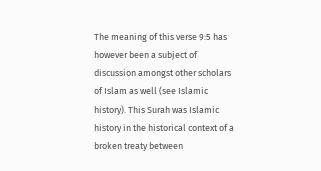The meaning of this verse 9:5 has however been a subject of discussion amongst other scholars of Islam as well (see Islamic history). This Surah was Islamic history in the historical context of a broken treaty between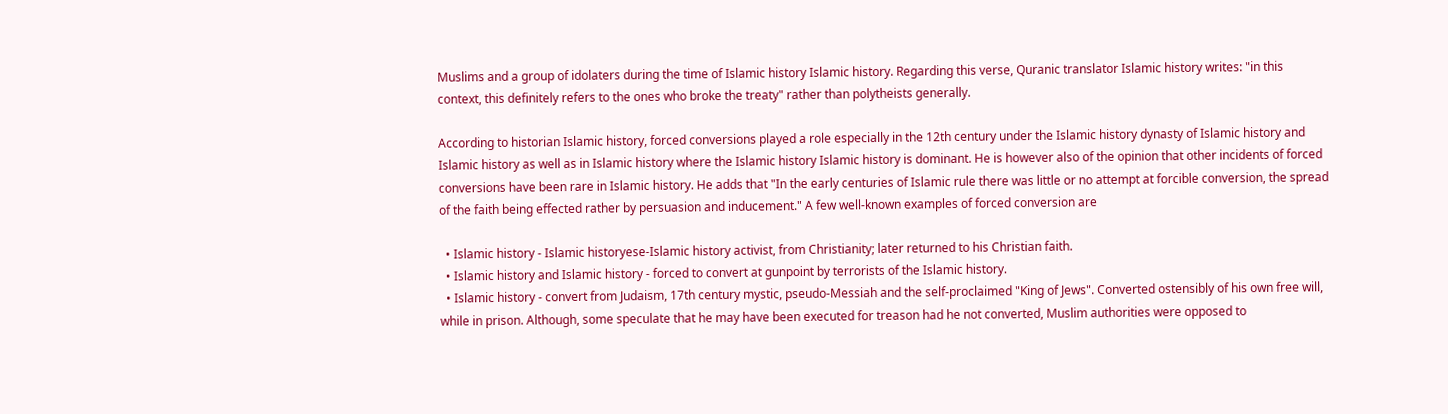Muslims and a group of idolaters during the time of Islamic history Islamic history. Regarding this verse, Quranic translator Islamic history writes: "in this context, this definitely refers to the ones who broke the treaty" rather than polytheists generally.

According to historian Islamic history, forced conversions played a role especially in the 12th century under the Islamic history dynasty of Islamic history and Islamic history as well as in Islamic history where the Islamic history Islamic history is dominant. He is however also of the opinion that other incidents of forced conversions have been rare in Islamic history. He adds that "In the early centuries of Islamic rule there was little or no attempt at forcible conversion, the spread of the faith being effected rather by persuasion and inducement." A few well-known examples of forced conversion are

  • Islamic history - Islamic historyese-Islamic history activist, from Christianity; later returned to his Christian faith.
  • Islamic history and Islamic history - forced to convert at gunpoint by terrorists of the Islamic history.
  • Islamic history - convert from Judaism, 17th century mystic, pseudo-Messiah and the self-proclaimed "King of Jews". Converted ostensibly of his own free will, while in prison. Although, some speculate that he may have been executed for treason had he not converted, Muslim authorities were opposed to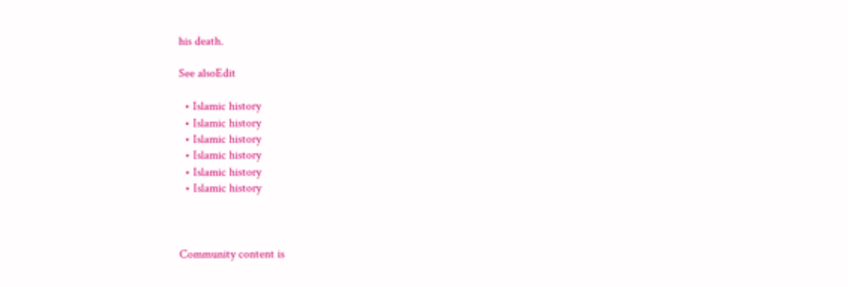his death.

See alsoEdit

  • Islamic history
  • Islamic history
  • Islamic history
  • Islamic history
  • Islamic history
  • Islamic history



Community content is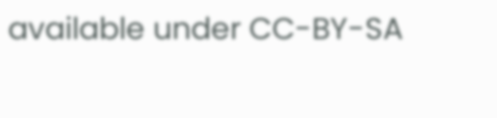available under CC-BY-SA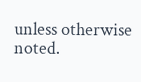unless otherwise noted.